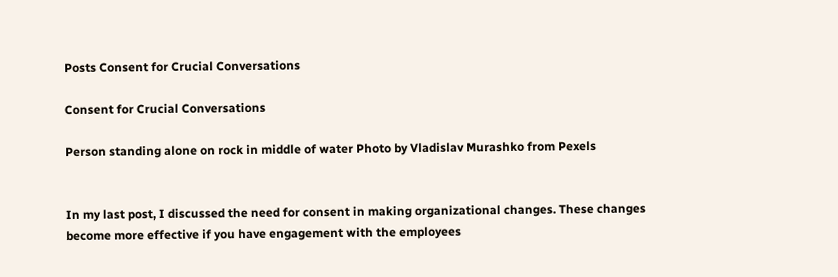Posts Consent for Crucial Conversations

Consent for Crucial Conversations

Person standing alone on rock in middle of water Photo by Vladislav Murashko from Pexels


In my last post, I discussed the need for consent in making organizational changes. These changes become more effective if you have engagement with the employees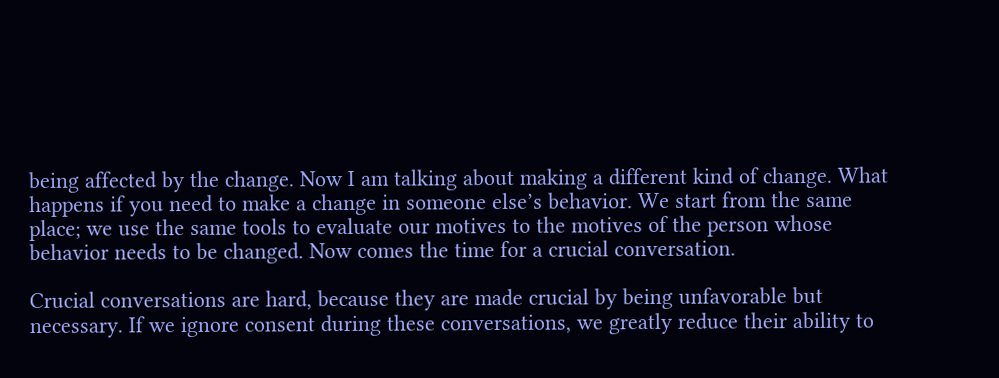being affected by the change. Now I am talking about making a different kind of change. What happens if you need to make a change in someone else’s behavior. We start from the same place; we use the same tools to evaluate our motives to the motives of the person whose behavior needs to be changed. Now comes the time for a crucial conversation.

Crucial conversations are hard, because they are made crucial by being unfavorable but necessary. If we ignore consent during these conversations, we greatly reduce their ability to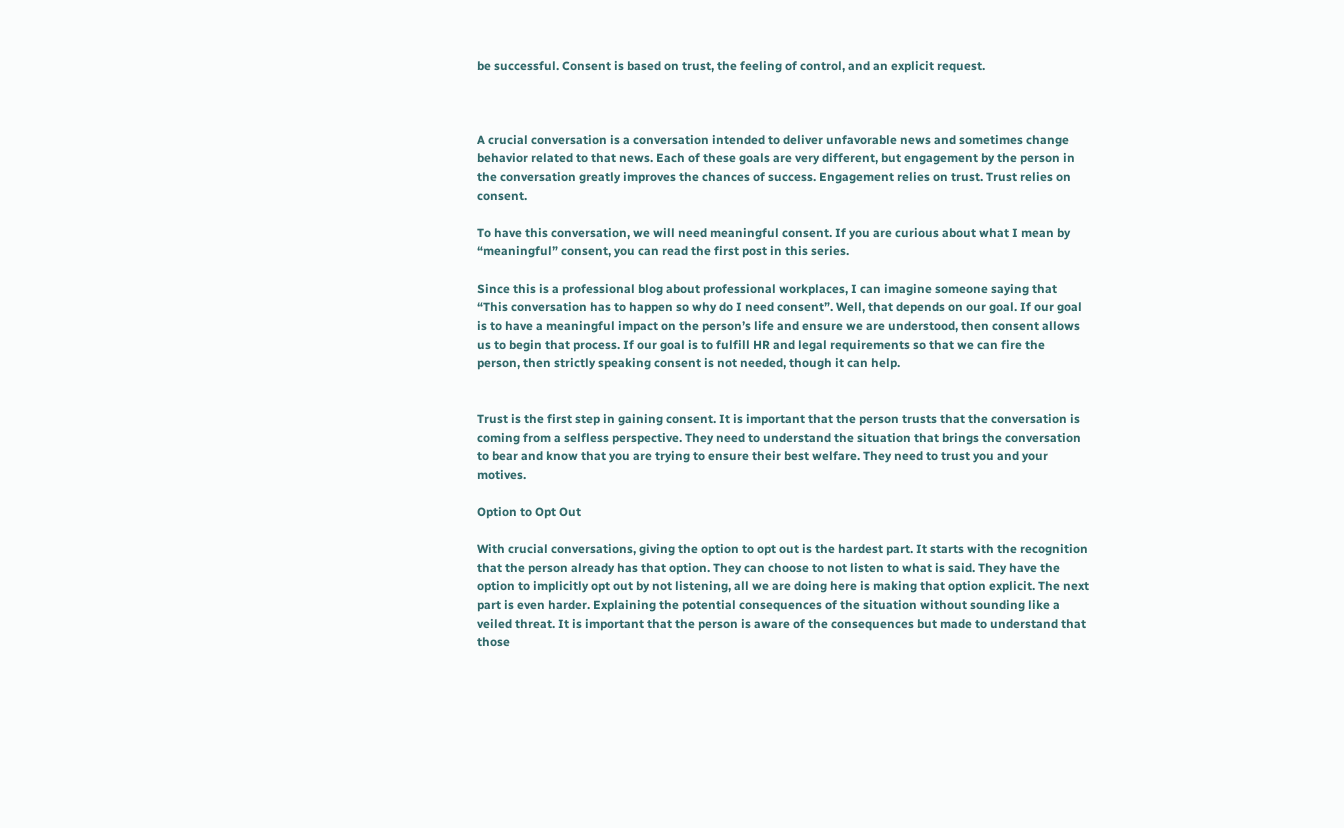be successful. Consent is based on trust, the feeling of control, and an explicit request.



A crucial conversation is a conversation intended to deliver unfavorable news and sometimes change behavior related to that news. Each of these goals are very different, but engagement by the person in the conversation greatly improves the chances of success. Engagement relies on trust. Trust relies on consent.

To have this conversation, we will need meaningful consent. If you are curious about what I mean by “meaningful” consent, you can read the first post in this series.

Since this is a professional blog about professional workplaces, I can imagine someone saying that “This conversation has to happen so why do I need consent”. Well, that depends on our goal. If our goal is to have a meaningful impact on the person’s life and ensure we are understood, then consent allows us to begin that process. If our goal is to fulfill HR and legal requirements so that we can fire the person, then strictly speaking consent is not needed, though it can help.


Trust is the first step in gaining consent. It is important that the person trusts that the conversation is coming from a selfless perspective. They need to understand the situation that brings the conversation to bear and know that you are trying to ensure their best welfare. They need to trust you and your motives.

Option to Opt Out

With crucial conversations, giving the option to opt out is the hardest part. It starts with the recognition that the person already has that option. They can choose to not listen to what is said. They have the option to implicitly opt out by not listening, all we are doing here is making that option explicit. The next part is even harder. Explaining the potential consequences of the situation without sounding like a veiled threat. It is important that the person is aware of the consequences but made to understand that those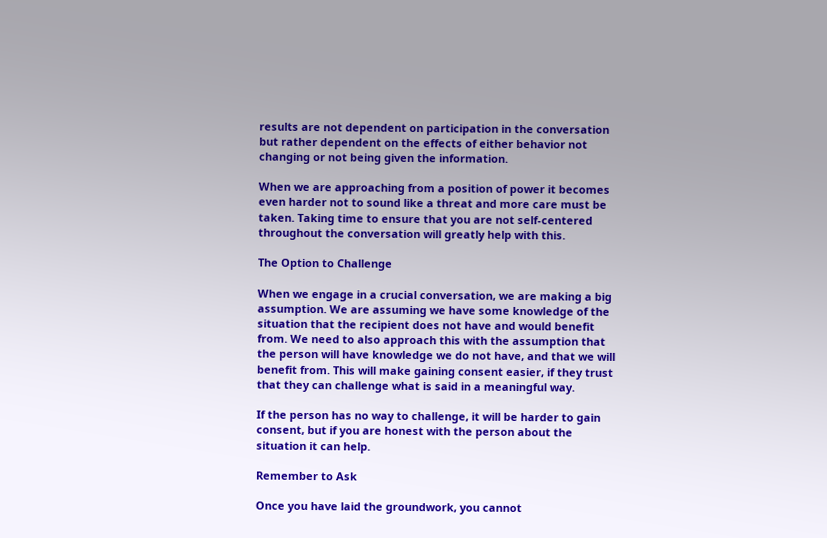results are not dependent on participation in the conversation but rather dependent on the effects of either behavior not changing or not being given the information.

When we are approaching from a position of power it becomes even harder not to sound like a threat and more care must be taken. Taking time to ensure that you are not self-centered throughout the conversation will greatly help with this.

The Option to Challenge

When we engage in a crucial conversation, we are making a big assumption. We are assuming we have some knowledge of the situation that the recipient does not have and would benefit from. We need to also approach this with the assumption that the person will have knowledge we do not have, and that we will benefit from. This will make gaining consent easier, if they trust that they can challenge what is said in a meaningful way.

If the person has no way to challenge, it will be harder to gain consent, but if you are honest with the person about the situation it can help.

Remember to Ask

Once you have laid the groundwork, you cannot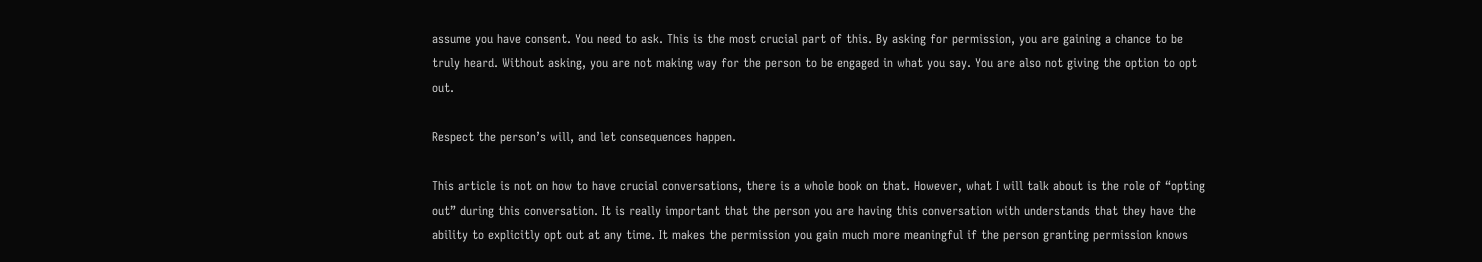assume you have consent. You need to ask. This is the most crucial part of this. By asking for permission, you are gaining a chance to be truly heard. Without asking, you are not making way for the person to be engaged in what you say. You are also not giving the option to opt out.

Respect the person’s will, and let consequences happen.

This article is not on how to have crucial conversations, there is a whole book on that. However, what I will talk about is the role of “opting out” during this conversation. It is really important that the person you are having this conversation with understands that they have the ability to explicitly opt out at any time. It makes the permission you gain much more meaningful if the person granting permission knows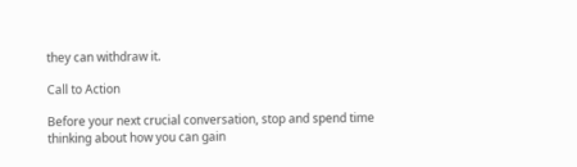they can withdraw it.

Call to Action

Before your next crucial conversation, stop and spend time thinking about how you can gain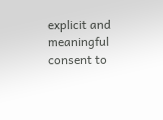explicit and meaningful consent to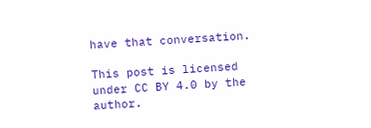have that conversation.

This post is licensed under CC BY 4.0 by the author.